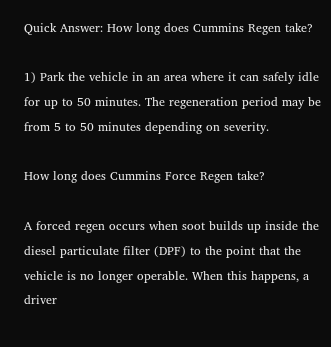Quick Answer: How long does Cummins Regen take?

1) Park the vehicle in an area where it can safely idle for up to 50 minutes. The regeneration period may be from 5 to 50 minutes depending on severity.

How long does Cummins Force Regen take?

A forced regen occurs when soot builds up inside the diesel particulate filter (DPF) to the point that the vehicle is no longer operable. When this happens, a driver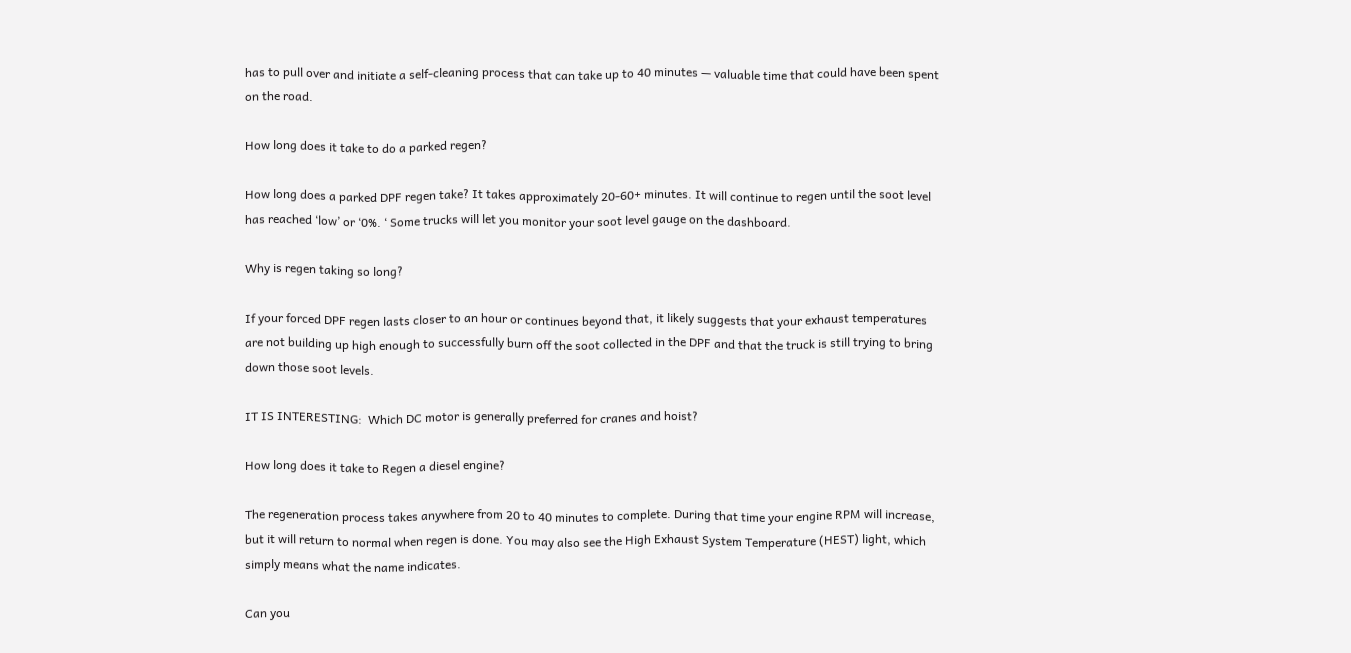has to pull over and initiate a self-cleaning process that can take up to 40 minutes — valuable time that could have been spent on the road.

How long does it take to do a parked regen?

How long does a parked DPF regen take? It takes approximately 20-60+ minutes. It will continue to regen until the soot level has reached ‘low’ or ‘0%. ‘ Some trucks will let you monitor your soot level gauge on the dashboard.

Why is regen taking so long?

If your forced DPF regen lasts closer to an hour or continues beyond that, it likely suggests that your exhaust temperatures are not building up high enough to successfully burn off the soot collected in the DPF and that the truck is still trying to bring down those soot levels.

IT IS INTERESTING:  Which DC motor is generally preferred for cranes and hoist?

How long does it take to Regen a diesel engine?

The regeneration process takes anywhere from 20 to 40 minutes to complete. During that time your engine RPM will increase, but it will return to normal when regen is done. You may also see the High Exhaust System Temperature (HEST) light, which simply means what the name indicates.

Can you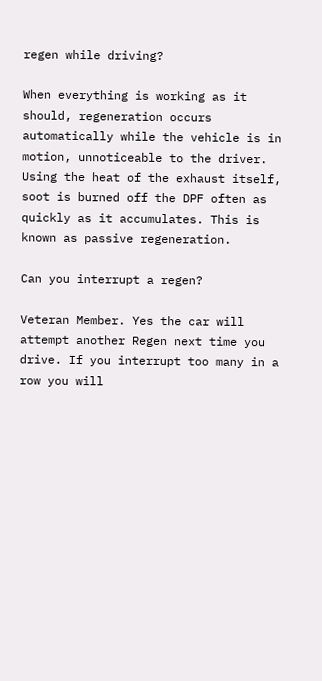regen while driving?

When everything is working as it should, regeneration occurs automatically while the vehicle is in motion, unnoticeable to the driver. Using the heat of the exhaust itself, soot is burned off the DPF often as quickly as it accumulates. This is known as passive regeneration.

Can you interrupt a regen?

Veteran Member. Yes the car will attempt another Regen next time you drive. If you interrupt too many in a row you will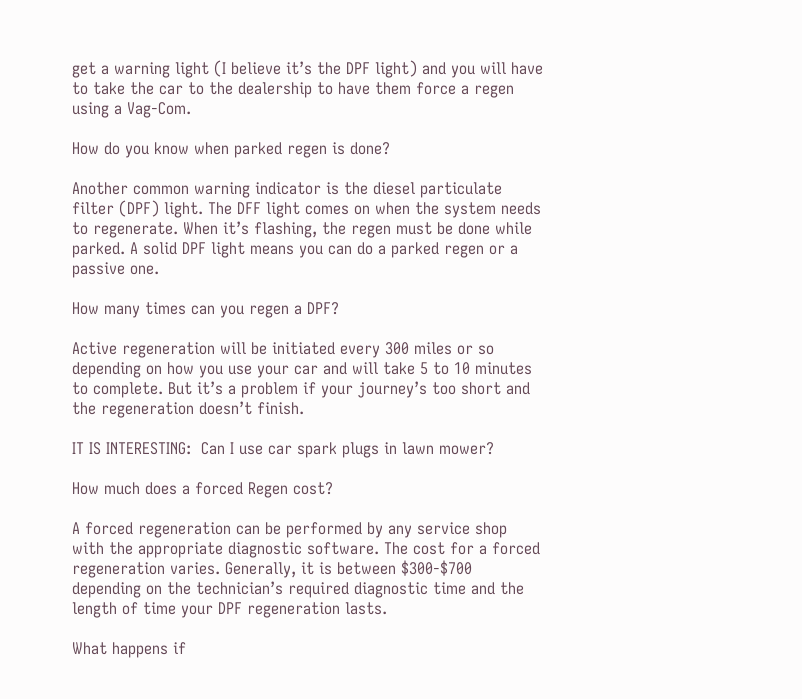get a warning light (I believe it’s the DPF light) and you will have to take the car to the dealership to have them force a regen using a Vag-Com.

How do you know when parked regen is done?

Another common warning indicator is the diesel particulate filter (DPF) light. The DFF light comes on when the system needs to regenerate. When it’s flashing, the regen must be done while parked. A solid DPF light means you can do a parked regen or a passive one.

How many times can you regen a DPF?

Active regeneration will be initiated every 300 miles or so depending on how you use your car and will take 5 to 10 minutes to complete. But it’s a problem if your journey’s too short and the regeneration doesn’t finish.

IT IS INTERESTING:  Can I use car spark plugs in lawn mower?

How much does a forced Regen cost?

A forced regeneration can be performed by any service shop with the appropriate diagnostic software. The cost for a forced regeneration varies. Generally, it is between $300-$700 depending on the technician’s required diagnostic time and the length of time your DPF regeneration lasts.

What happens if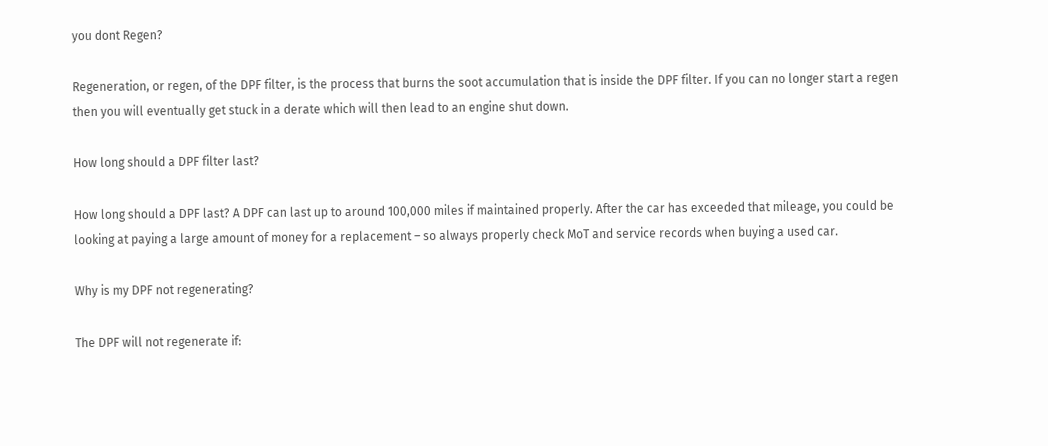you dont Regen?

Regeneration, or regen, of the DPF filter, is the process that burns the soot accumulation that is inside the DPF filter. If you can no longer start a regen then you will eventually get stuck in a derate which will then lead to an engine shut down.

How long should a DPF filter last?

How long should a DPF last? A DPF can last up to around 100,000 miles if maintained properly. After the car has exceeded that mileage, you could be looking at paying a large amount of money for a replacement – so always properly check MoT and service records when buying a used car.

Why is my DPF not regenerating?

The DPF will not regenerate if: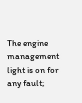The engine management light is on for any fault;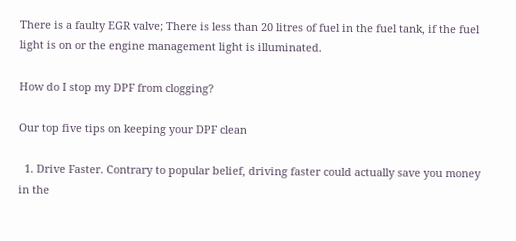There is a faulty EGR valve; There is less than 20 litres of fuel in the fuel tank, if the fuel light is on or the engine management light is illuminated.

How do I stop my DPF from clogging?

Our top five tips on keeping your DPF clean

  1. Drive Faster. Contrary to popular belief, driving faster could actually save you money in the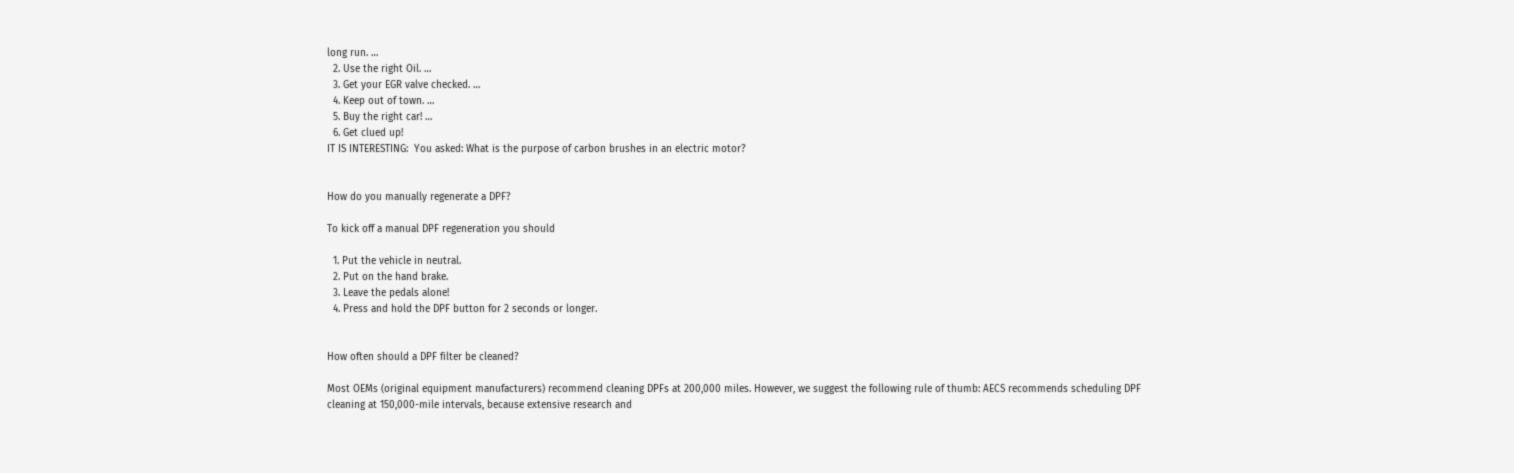long run. …
  2. Use the right Oil. …
  3. Get your EGR valve checked. …
  4. Keep out of town. …
  5. Buy the right car! …
  6. Get clued up!
IT IS INTERESTING:  You asked: What is the purpose of carbon brushes in an electric motor?


How do you manually regenerate a DPF?

To kick off a manual DPF regeneration you should

  1. Put the vehicle in neutral.
  2. Put on the hand brake.
  3. Leave the pedals alone!
  4. Press and hold the DPF button for 2 seconds or longer.


How often should a DPF filter be cleaned?

Most OEMs (original equipment manufacturers) recommend cleaning DPFs at 200,000 miles. However, we suggest the following rule of thumb: AECS recommends scheduling DPF cleaning at 150,000-mile intervals, because extensive research and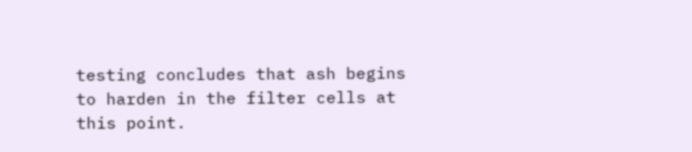testing concludes that ash begins to harden in the filter cells at this point.